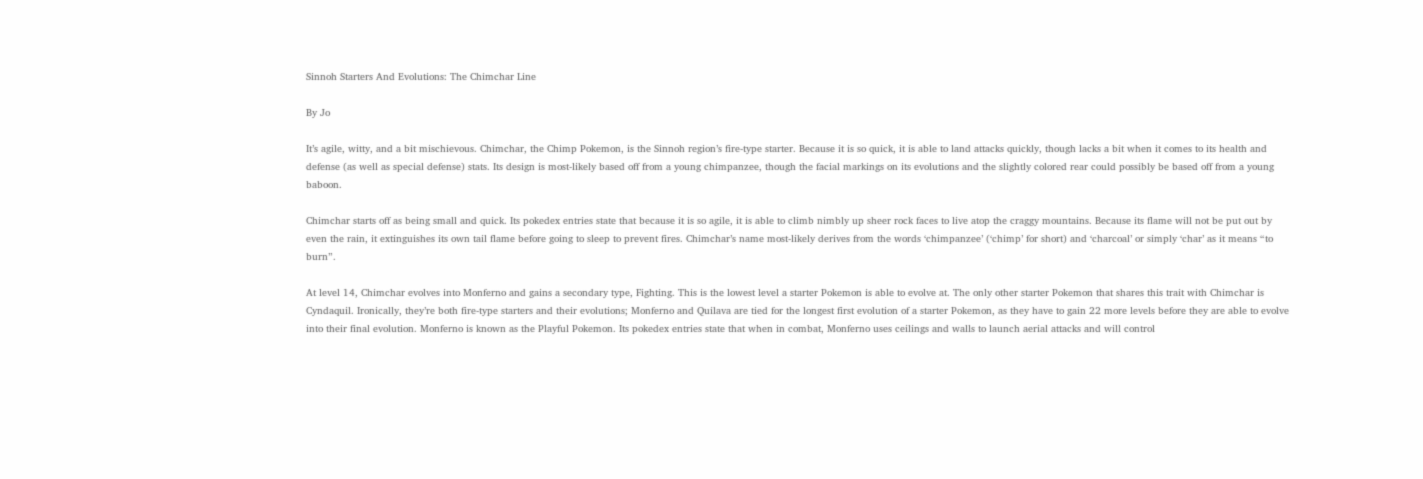Sinnoh Starters And Evolutions: The Chimchar Line

By Jo

It’s agile, witty, and a bit mischievous. Chimchar, the Chimp Pokemon, is the Sinnoh region’s fire-type starter. Because it is so quick, it is able to land attacks quickly, though lacks a bit when it comes to its health and defense (as well as special defense) stats. Its design is most-likely based off from a young chimpanzee, though the facial markings on its evolutions and the slightly colored rear could possibly be based off from a young baboon.

Chimchar starts off as being small and quick. Its pokedex entries state that because it is so agile, it is able to climb nimbly up sheer rock faces to live atop the craggy mountains. Because its flame will not be put out by even the rain, it extinguishes its own tail flame before going to sleep to prevent fires. Chimchar’s name most-likely derives from the words ‘chimpanzee’ (‘chimp’ for short) and ‘charcoal’ or simply ‘char’ as it means “to burn”.

At level 14, Chimchar evolves into Monferno and gains a secondary type, Fighting. This is the lowest level a starter Pokemon is able to evolve at. The only other starter Pokemon that shares this trait with Chimchar is Cyndaquil. Ironically, they’re both fire-type starters and their evolutions; Monferno and Quilava are tied for the longest first evolution of a starter Pokemon, as they have to gain 22 more levels before they are able to evolve into their final evolution. Monferno is known as the Playful Pokemon. Its pokedex entries state that when in combat, Monferno uses ceilings and walls to launch aerial attacks and will control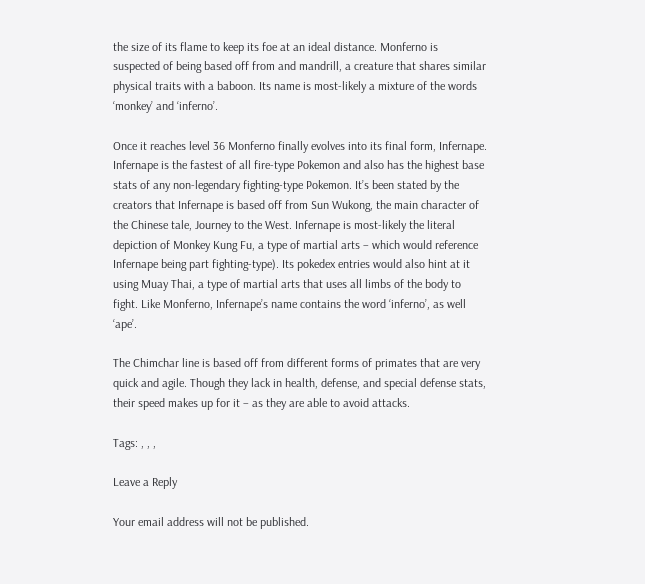the size of its flame to keep its foe at an ideal distance. Monferno is suspected of being based off from and mandrill, a creature that shares similar physical traits with a baboon. Its name is most-likely a mixture of the words ‘monkey’ and ‘inferno’.

Once it reaches level 36 Monferno finally evolves into its final form, Infernape. Infernape is the fastest of all fire-type Pokemon and also has the highest base stats of any non-legendary fighting-type Pokemon. It’s been stated by the creators that Infernape is based off from Sun Wukong, the main character of the Chinese tale, Journey to the West. Infernape is most-likely the literal depiction of Monkey Kung Fu, a type of martial arts – which would reference Infernape being part fighting-type). Its pokedex entries would also hint at it using Muay Thai, a type of martial arts that uses all limbs of the body to fight. Like Monferno, Infernape’s name contains the word ‘inferno’, as well ‘ape’.

The Chimchar line is based off from different forms of primates that are very quick and agile. Though they lack in health, defense, and special defense stats, their speed makes up for it – as they are able to avoid attacks.

Tags: , , ,

Leave a Reply

Your email address will not be published.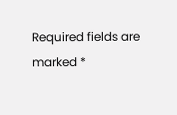Required fields are marked *